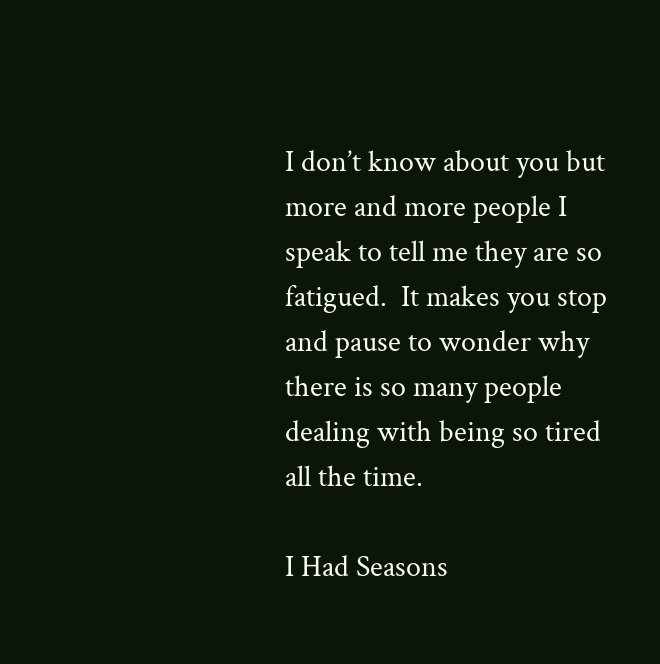I don’t know about you but more and more people I speak to tell me they are so fatigued.  It makes you stop and pause to wonder why there is so many people dealing with being so tired all the time.

I Had Seasons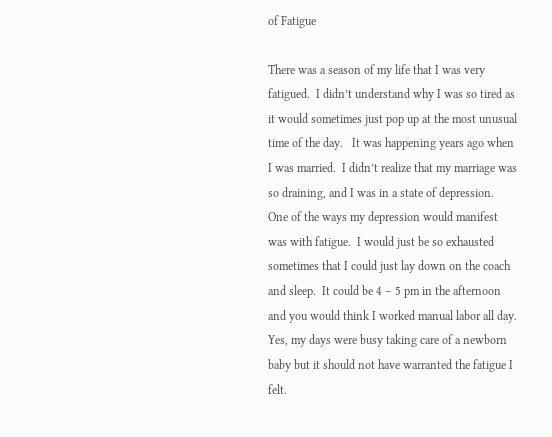of Fatigue

There was a season of my life that I was very fatigued.  I didn’t understand why I was so tired as it would sometimes just pop up at the most unusual time of the day.   It was happening years ago when I was married.  I didn’t realize that my marriage was so draining, and I was in a state of depression.  One of the ways my depression would manifest was with fatigue.  I would just be so exhausted sometimes that I could just lay down on the coach and sleep.  It could be 4 – 5 pm in the afternoon and you would think I worked manual labor all day.  Yes, my days were busy taking care of a newborn baby but it should not have warranted the fatigue I felt.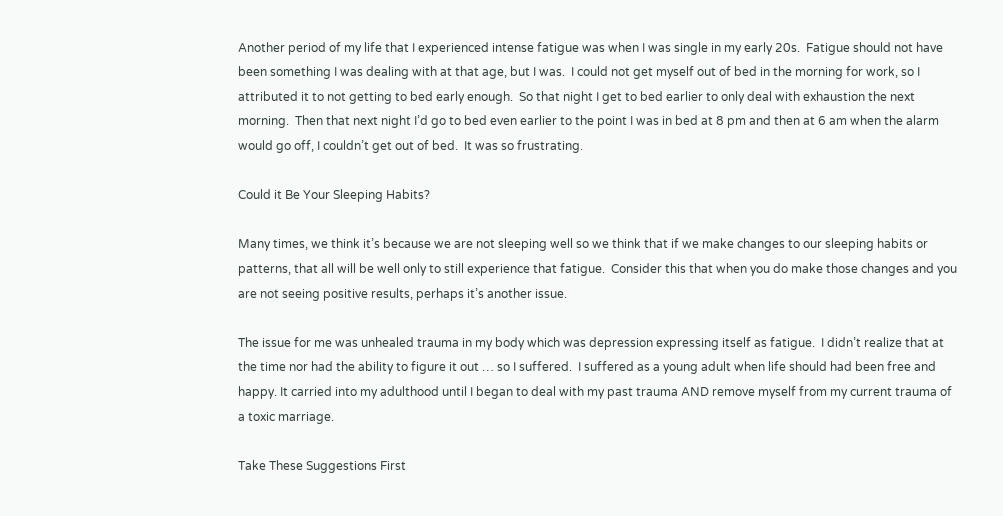Another period of my life that I experienced intense fatigue was when I was single in my early 20s.  Fatigue should not have been something I was dealing with at that age, but I was.  I could not get myself out of bed in the morning for work, so I attributed it to not getting to bed early enough.  So that night I get to bed earlier to only deal with exhaustion the next morning.  Then that next night I’d go to bed even earlier to the point I was in bed at 8 pm and then at 6 am when the alarm would go off, I couldn’t get out of bed.  It was so frustrating.

Could it Be Your Sleeping Habits?

Many times, we think it’s because we are not sleeping well so we think that if we make changes to our sleeping habits or patterns, that all will be well only to still experience that fatigue.  Consider this that when you do make those changes and you are not seeing positive results, perhaps it’s another issue.

The issue for me was unhealed trauma in my body which was depression expressing itself as fatigue.  I didn’t realize that at the time nor had the ability to figure it out … so I suffered.  I suffered as a young adult when life should had been free and happy. It carried into my adulthood until I began to deal with my past trauma AND remove myself from my current trauma of a toxic marriage.

Take These Suggestions First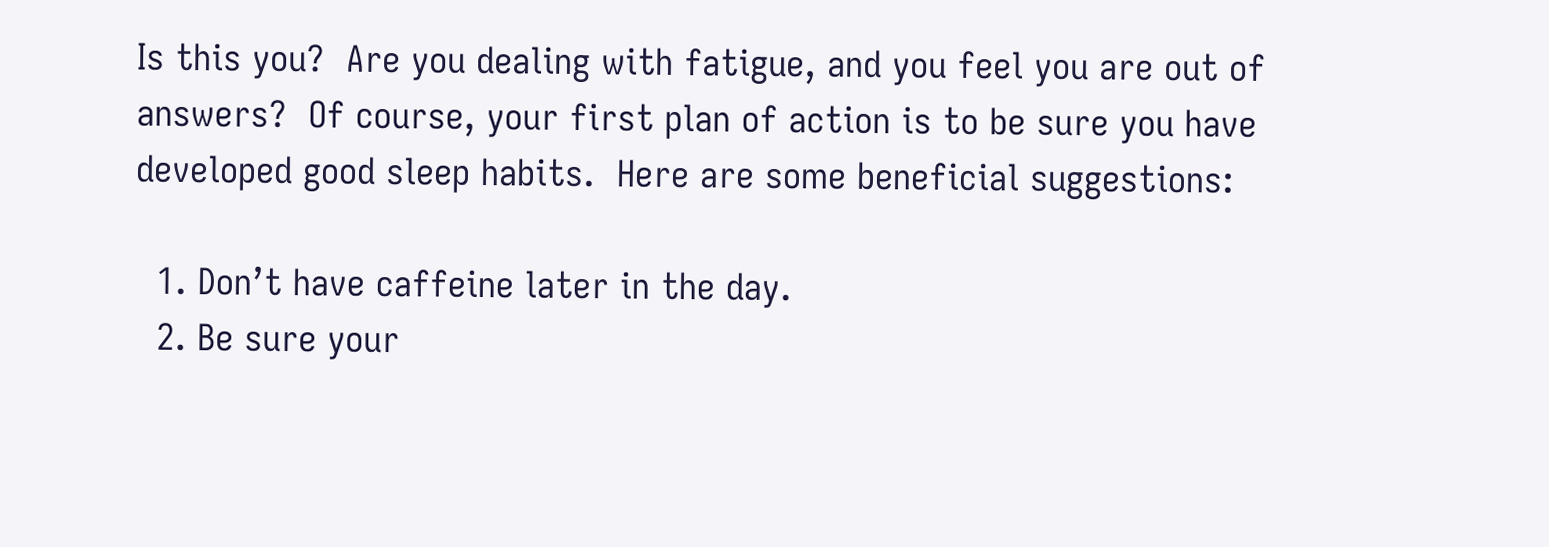Is this you?  Are you dealing with fatigue, and you feel you are out of answers?  Of course, your first plan of action is to be sure you have developed good sleep habits.  Here are some beneficial suggestions:

  1. Don’t have caffeine later in the day.
  2. Be sure your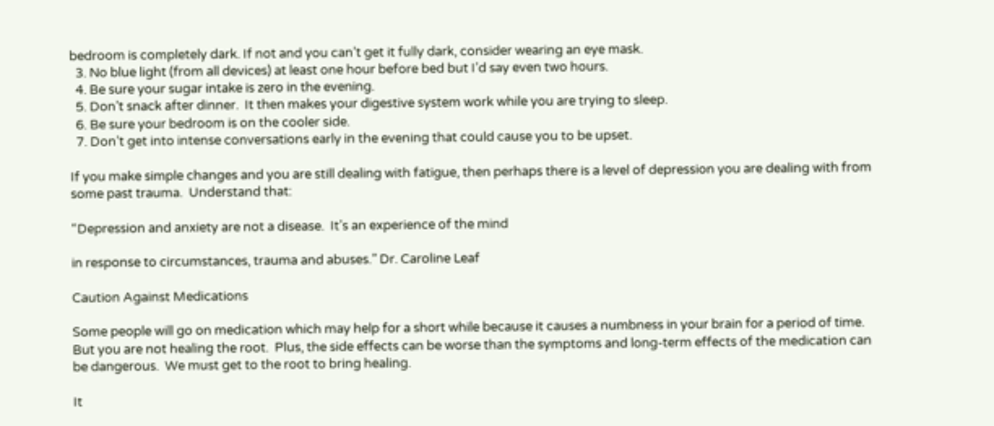bedroom is completely dark. If not and you can’t get it fully dark, consider wearing an eye mask.
  3. No blue light (from all devices) at least one hour before bed but I’d say even two hours.
  4. Be sure your sugar intake is zero in the evening.
  5. Don’t snack after dinner.  It then makes your digestive system work while you are trying to sleep.
  6. Be sure your bedroom is on the cooler side.
  7. Don’t get into intense conversations early in the evening that could cause you to be upset.

If you make simple changes and you are still dealing with fatigue, then perhaps there is a level of depression you are dealing with from some past trauma.  Understand that:

“Depression and anxiety are not a disease.  It’s an experience of the mind

in response to circumstances, trauma and abuses.” Dr. Caroline Leaf

Caution Against Medications

Some people will go on medication which may help for a short while because it causes a numbness in your brain for a period of time.  But you are not healing the root.  Plus, the side effects can be worse than the symptoms and long-term effects of the medication can be dangerous.  We must get to the root to bring healing.

It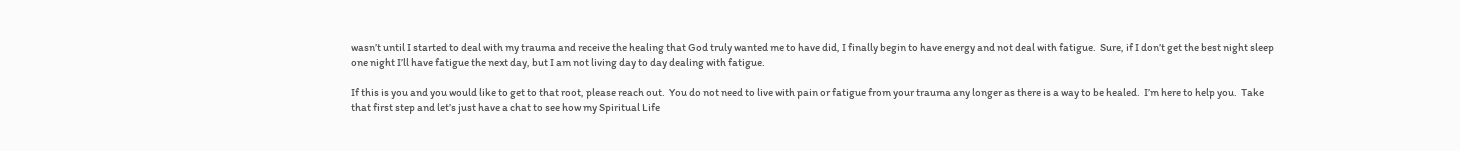wasn’t until I started to deal with my trauma and receive the healing that God truly wanted me to have did, I finally begin to have energy and not deal with fatigue.  Sure, if I don’t get the best night sleep one night I’ll have fatigue the next day, but I am not living day to day dealing with fatigue.

If this is you and you would like to get to that root, please reach out.  You do not need to live with pain or fatigue from your trauma any longer as there is a way to be healed.  I’m here to help you.  Take that first step and let’s just have a chat to see how my Spiritual Life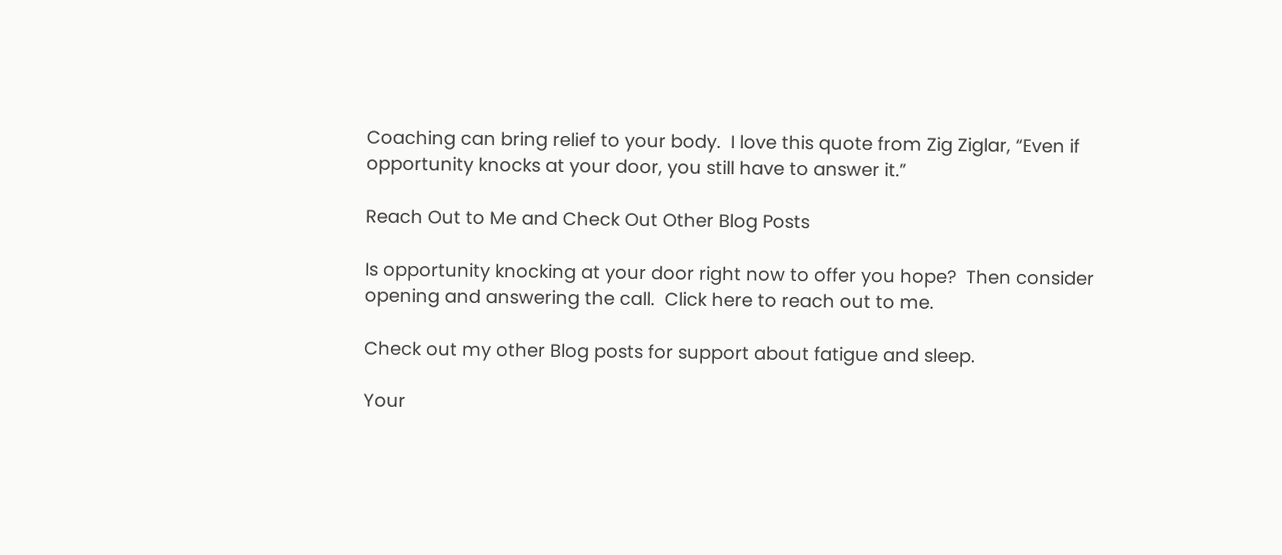Coaching can bring relief to your body.  I love this quote from Zig Ziglar, “Even if opportunity knocks at your door, you still have to answer it.”

Reach Out to Me and Check Out Other Blog Posts

Is opportunity knocking at your door right now to offer you hope?  Then consider opening and answering the call.  Click here to reach out to me.

Check out my other Blog posts for support about fatigue and sleep.

Your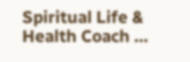Spiritual Life & Health Coach …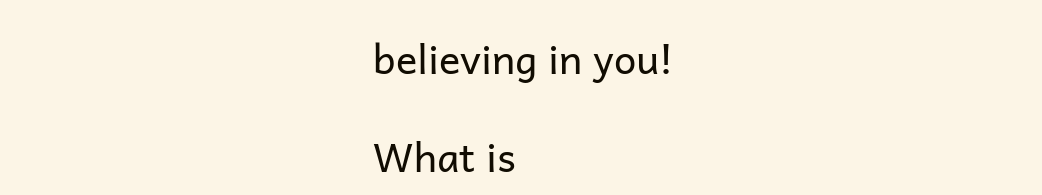believing in you!

What is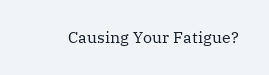Causing Your Fatigue?